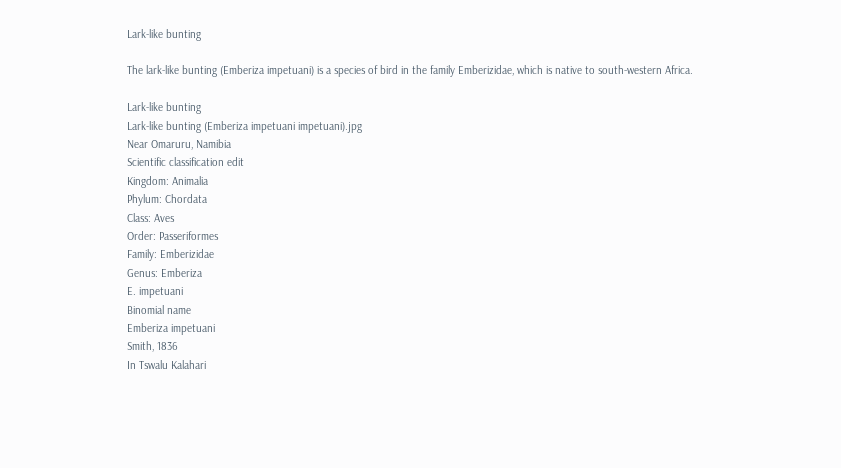Lark-like bunting

The lark-like bunting (Emberiza impetuani) is a species of bird in the family Emberizidae, which is native to south-western Africa.

Lark-like bunting
Lark-like bunting (Emberiza impetuani impetuani).jpg
Near Omaruru, Namibia
Scientific classification edit
Kingdom: Animalia
Phylum: Chordata
Class: Aves
Order: Passeriformes
Family: Emberizidae
Genus: Emberiza
E. impetuani
Binomial name
Emberiza impetuani
Smith, 1836
In Tswalu Kalahari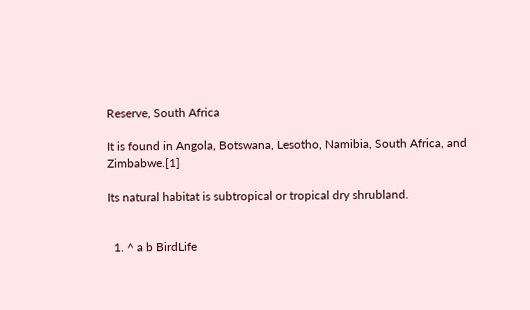Reserve, South Africa

It is found in Angola, Botswana, Lesotho, Namibia, South Africa, and Zimbabwe.[1]

Its natural habitat is subtropical or tropical dry shrubland.


  1. ^ a b BirdLife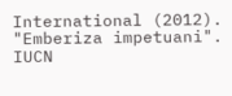International (2012). "Emberiza impetuani". IUCN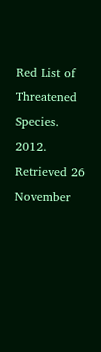Red List of Threatened Species. 2012. Retrieved 26 November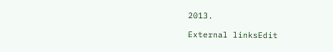2013.

External linksEdit